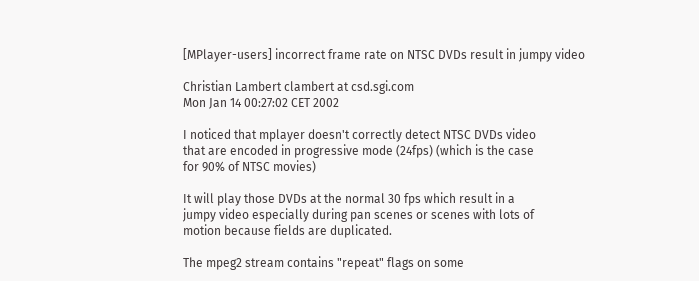[MPlayer-users] incorrect frame rate on NTSC DVDs result in jumpy video

Christian Lambert clambert at csd.sgi.com
Mon Jan 14 00:27:02 CET 2002

I noticed that mplayer doesn't correctly detect NTSC DVDs video
that are encoded in progressive mode (24fps) (which is the case
for 90% of NTSC movies)

It will play those DVDs at the normal 30 fps which result in a
jumpy video especially during pan scenes or scenes with lots of
motion because fields are duplicated.

The mpeg2 stream contains "repeat" flags on some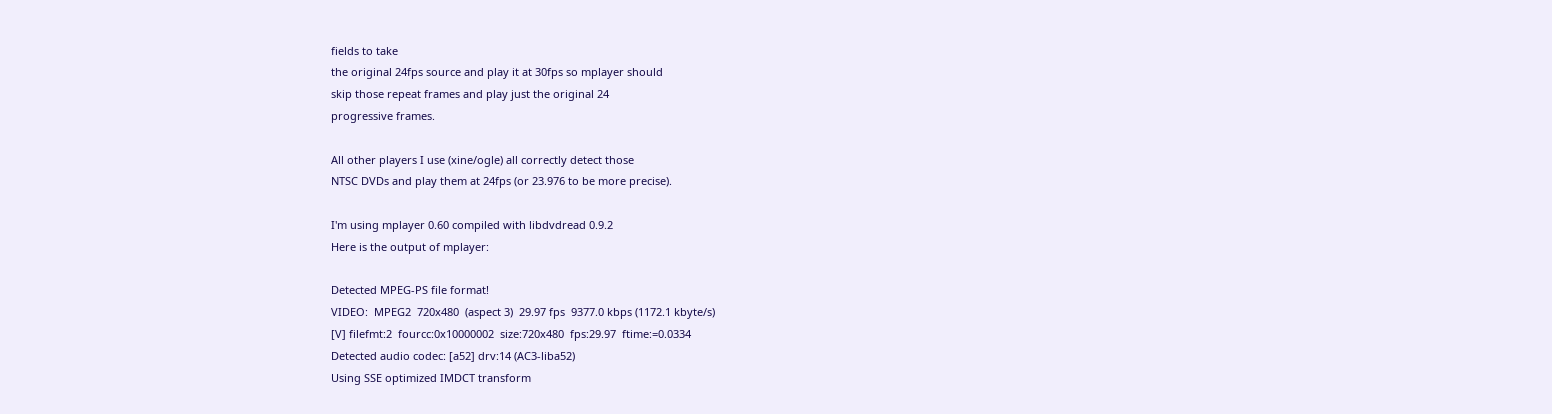fields to take
the original 24fps source and play it at 30fps so mplayer should
skip those repeat frames and play just the original 24
progressive frames.

All other players I use (xine/ogle) all correctly detect those
NTSC DVDs and play them at 24fps (or 23.976 to be more precise).

I'm using mplayer 0.60 compiled with libdvdread 0.9.2
Here is the output of mplayer:

Detected MPEG-PS file format!
VIDEO:  MPEG2  720x480  (aspect 3)  29.97 fps  9377.0 kbps (1172.1 kbyte/s)
[V] filefmt:2  fourcc:0x10000002  size:720x480  fps:29.97  ftime:=0.0334
Detected audio codec: [a52] drv:14 (AC3-liba52)
Using SSE optimized IMDCT transform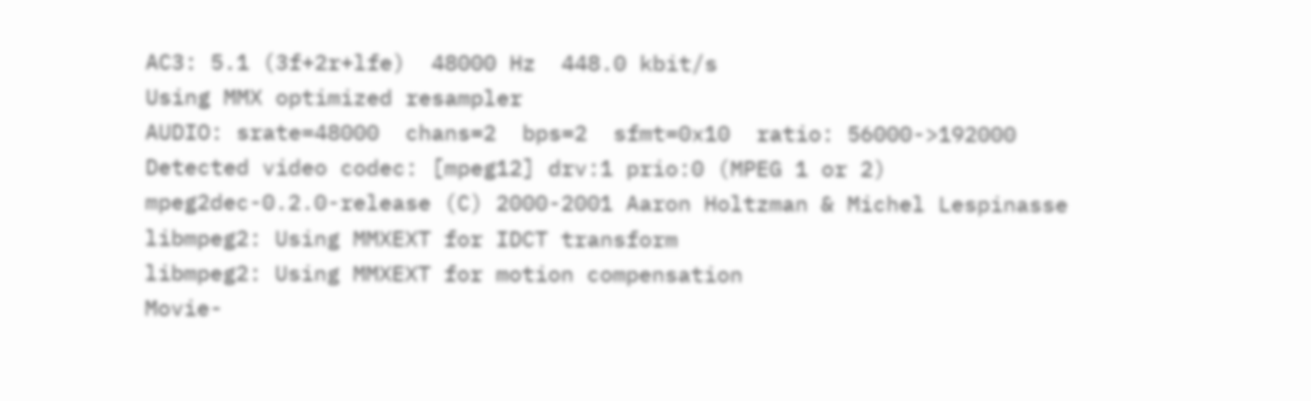AC3: 5.1 (3f+2r+lfe)  48000 Hz  448.0 kbit/s
Using MMX optimized resampler
AUDIO: srate=48000  chans=2  bps=2  sfmt=0x10  ratio: 56000->192000
Detected video codec: [mpeg12] drv:1 prio:0 (MPEG 1 or 2)
mpeg2dec-0.2.0-release (C) 2000-2001 Aaron Holtzman & Michel Lespinasse
libmpeg2: Using MMXEXT for IDCT transform
libmpeg2: Using MMXEXT for motion compensation
Movie-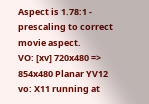Aspect is 1.78:1 - prescaling to correct movie aspect.
VO: [xv] 720x480 => 854x480 Planar YV12
vo: X11 running at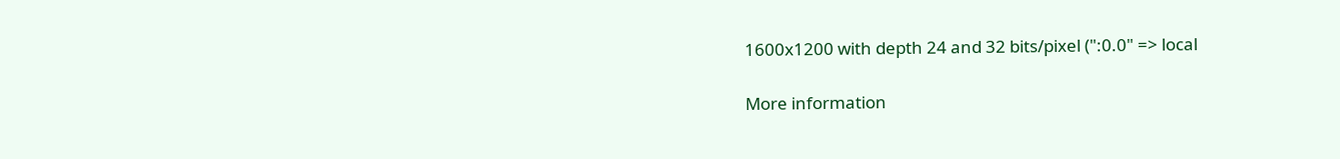1600x1200 with depth 24 and 32 bits/pixel (":0.0" => local

More information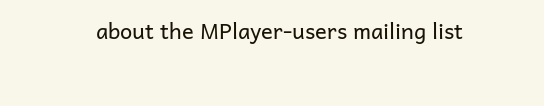about the MPlayer-users mailing list